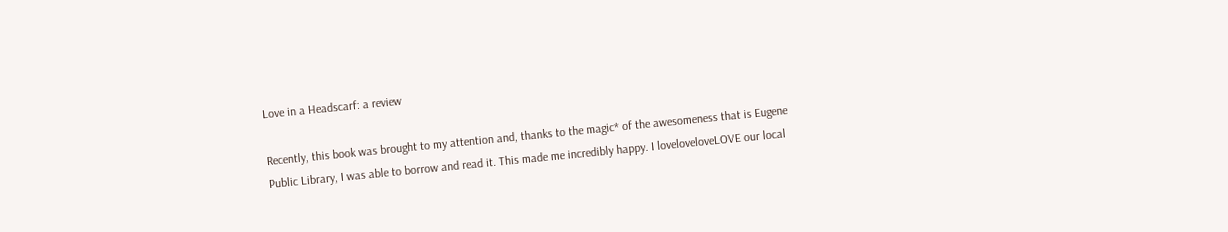Love in a Headscarf: a review

Recently, this book was brought to my attention and, thanks to the magic* of the awesomeness that is Eugene Public Library, I was able to borrow and read it. This made me incredibly happy. I loveloveloveLOVE our local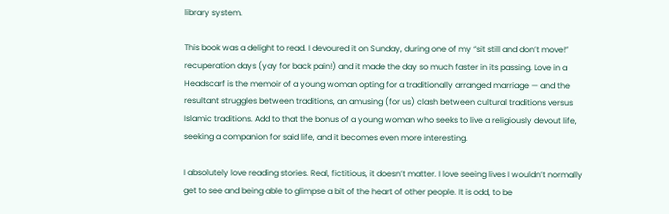library system.

This book was a delight to read. I devoured it on Sunday, during one of my “sit still and don’t move!” recuperation days (yay for back pain!) and it made the day so much faster in its passing. Love in a Headscarf is the memoir of a young woman opting for a traditionally arranged marriage — and the resultant struggles between traditions, an amusing (for us) clash between cultural traditions versus Islamic traditions. Add to that the bonus of a young woman who seeks to live a religiously devout life, seeking a companion for said life, and it becomes even more interesting.

I absolutely love reading stories. Real, fictitious, it doesn’t matter. I love seeing lives I wouldn’t normally get to see and being able to glimpse a bit of the heart of other people. It is odd, to be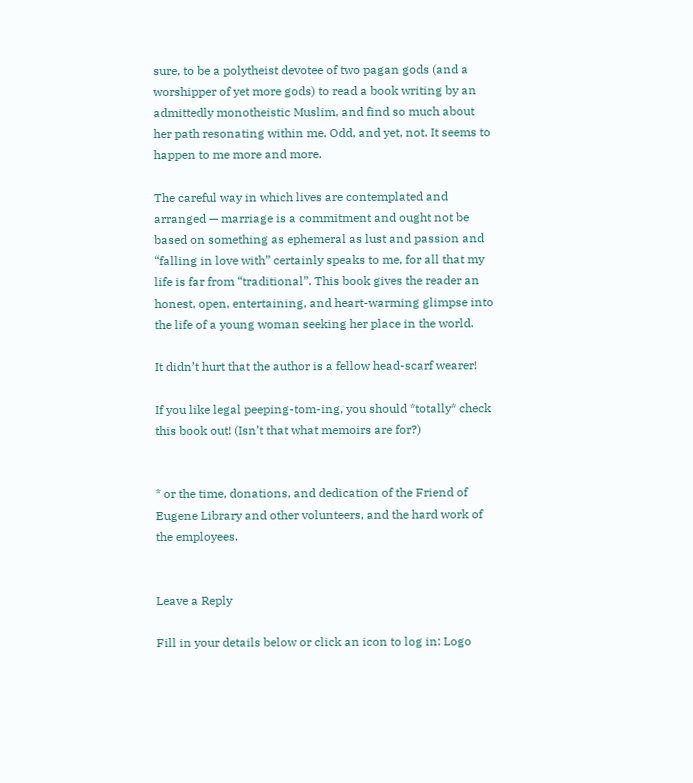sure, to be a polytheist devotee of two pagan gods (and a worshipper of yet more gods) to read a book writing by an admittedly monotheistic Muslim, and find so much about her path resonating within me. Odd, and yet, not. It seems to happen to me more and more.

The careful way in which lives are contemplated and arranged — marriage is a commitment and ought not be based on something as ephemeral as lust and passion and “falling in love with” certainly speaks to me, for all that my life is far from “traditional”. This book gives the reader an honest, open, entertaining, and heart-warming glimpse into the life of a young woman seeking her place in the world.

It didn’t hurt that the author is a fellow head-scarf wearer!

If you like legal peeping-tom-ing, you should *totally* check this book out! (Isn’t that what memoirs are for?)


* or the time, donations, and dedication of the Friend of Eugene Library and other volunteers, and the hard work of the employees.


Leave a Reply

Fill in your details below or click an icon to log in: Logo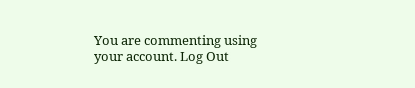You are commenting using your account. Log Out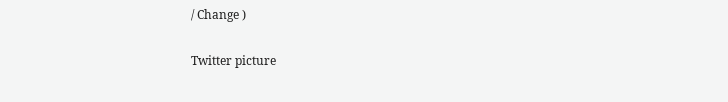/ Change )

Twitter picture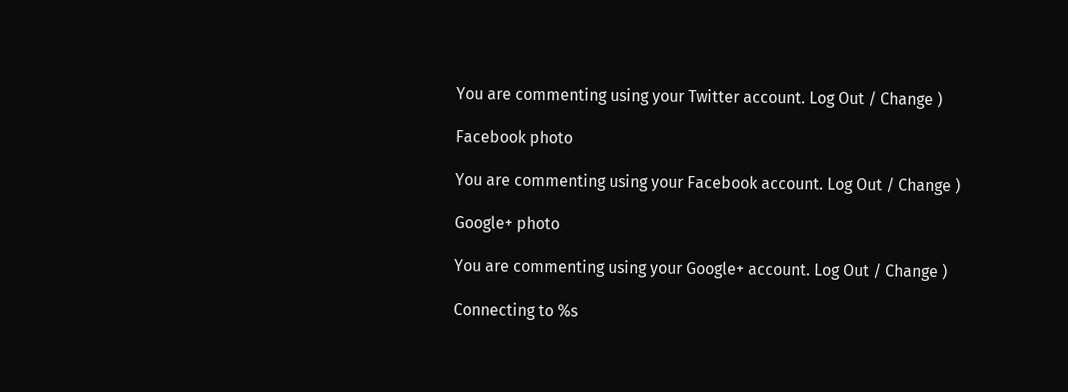You are commenting using your Twitter account. Log Out / Change )

Facebook photo

You are commenting using your Facebook account. Log Out / Change )

Google+ photo

You are commenting using your Google+ account. Log Out / Change )

Connecting to %s